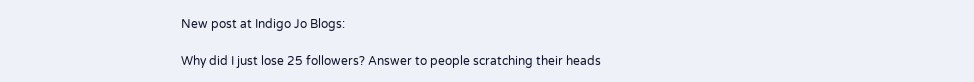New post at Indigo Jo Blogs:

Why did I just lose 25 followers? Answer to people scratching their heads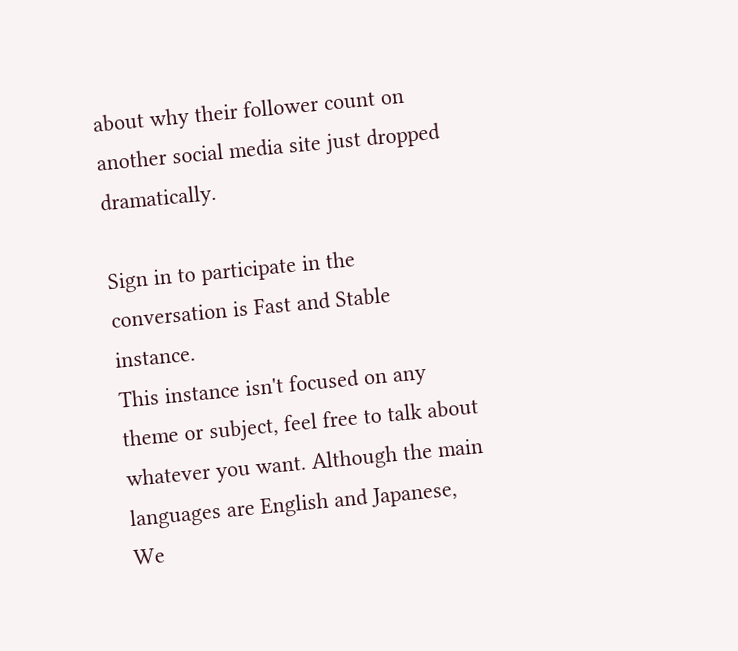about why their follower count on another social media site just dropped dramatically.

Sign in to participate in the conversation is Fast and Stable instance.
This instance isn't focused on any theme or subject, feel free to talk about whatever you want. Although the main languages are English and Japanese, We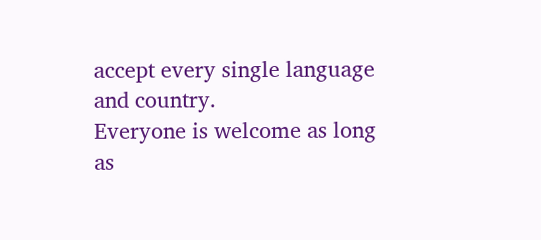accept every single language and country.
Everyone is welcome as long as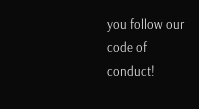you follow our code of conduct!